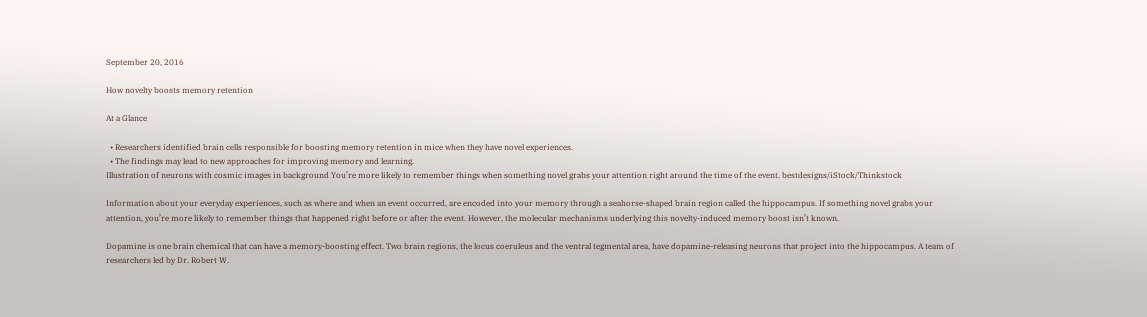September 20, 2016

How novelty boosts memory retention

At a Glance

  • Researchers identified brain cells responsible for boosting memory retention in mice when they have novel experiences.
  • The findings may lead to new approaches for improving memory and learning.
Illustration of neurons with cosmic images in background You’re more likely to remember things when something novel grabs your attention right around the time of the event. bestdesigns/iStock/Thinkstock

Information about your everyday experiences, such as where and when an event occurred, are encoded into your memory through a seahorse-shaped brain region called the hippocampus. If something novel grabs your attention, you’re more likely to remember things that happened right before or after the event. However, the molecular mechanisms underlying this novelty-induced memory boost isn’t known.

Dopamine is one brain chemical that can have a memory-boosting effect. Two brain regions, the locus coeruleus and the ventral tegmental area, have dopamine-releasing neurons that project into the hippocampus. A team of researchers led by Dr. Robert W.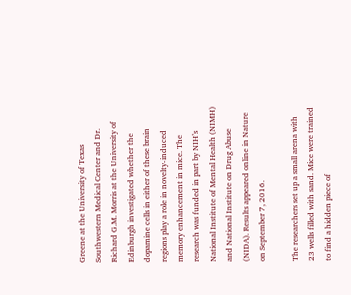Greene at the University of Texas Southwestern Medical Center and Dr. Richard G.M. Morris at the University of Edinburgh investigated whether the dopamine cells in either of these brain regions play a role in novelty-induced memory enhancement in mice. The research was funded in part by NIH’s National Institute of Mental Health (NIMH) and National Institute on Drug Abuse (NIDA). Results appeared online in Nature on September 7, 2016.

The researchers set up a small arena with 23 wells filled with sand. Mice were trained to find a hidden piece of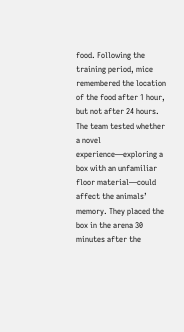food. Following the training period, mice remembered the location of the food after 1 hour, but not after 24 hours. The team tested whether a novel experience—exploring a box with an unfamiliar floor material—could affect the animals’ memory. They placed the box in the arena 30 minutes after the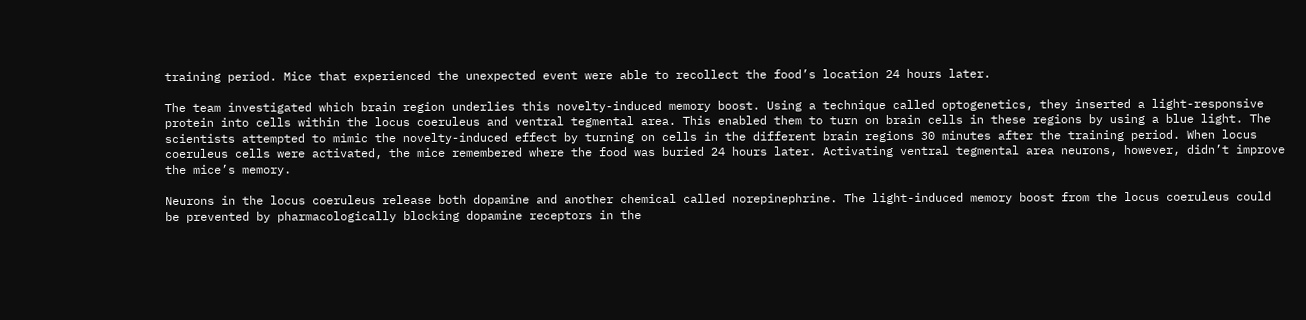training period. Mice that experienced the unexpected event were able to recollect the food’s location 24 hours later.

The team investigated which brain region underlies this novelty-induced memory boost. Using a technique called optogenetics, they inserted a light-responsive protein into cells within the locus coeruleus and ventral tegmental area. This enabled them to turn on brain cells in these regions by using a blue light. The scientists attempted to mimic the novelty-induced effect by turning on cells in the different brain regions 30 minutes after the training period. When locus coeruleus cells were activated, the mice remembered where the food was buried 24 hours later. Activating ventral tegmental area neurons, however, didn’t improve the mice’s memory.

Neurons in the locus coeruleus release both dopamine and another chemical called norepinephrine. The light-induced memory boost from the locus coeruleus could be prevented by pharmacologically blocking dopamine receptors in the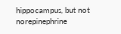hippocampus, but not norepinephrine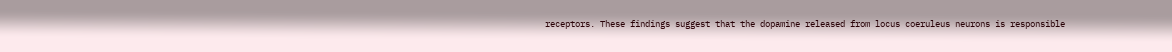receptors. These findings suggest that the dopamine released from locus coeruleus neurons is responsible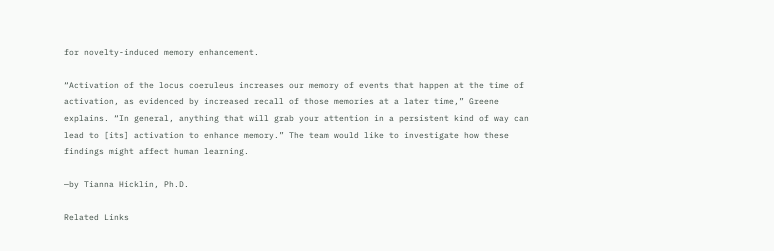for novelty-induced memory enhancement.

“Activation of the locus coeruleus increases our memory of events that happen at the time of activation, as evidenced by increased recall of those memories at a later time,” Greene explains. “In general, anything that will grab your attention in a persistent kind of way can lead to [its] activation to enhance memory.” The team would like to investigate how these findings might affect human learning.

—by Tianna Hicklin, Ph.D.

Related Links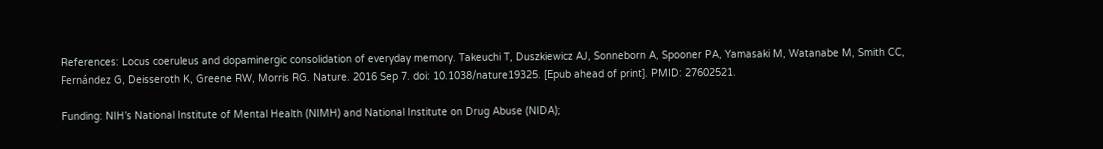References: Locus coeruleus and dopaminergic consolidation of everyday memory. Takeuchi T, Duszkiewicz AJ, Sonneborn A, Spooner PA, Yamasaki M, Watanabe M, Smith CC, Fernández G, Deisseroth K, Greene RW, Morris RG. Nature. 2016 Sep 7. doi: 10.1038/nature19325. [Epub ahead of print]. PMID: 27602521.

Funding: NIH’s National Institute of Mental Health (NIMH) and National Institute on Drug Abuse (NIDA);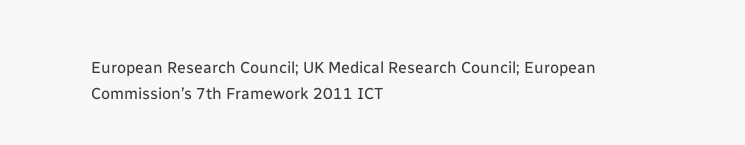European Research Council; UK Medical Research Council; European Commission’s 7th Framework 2011 ICT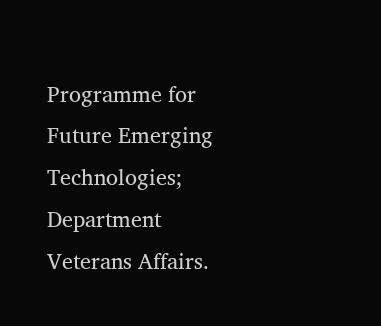Programme for Future Emerging Technologies; Department Veterans Affairs.